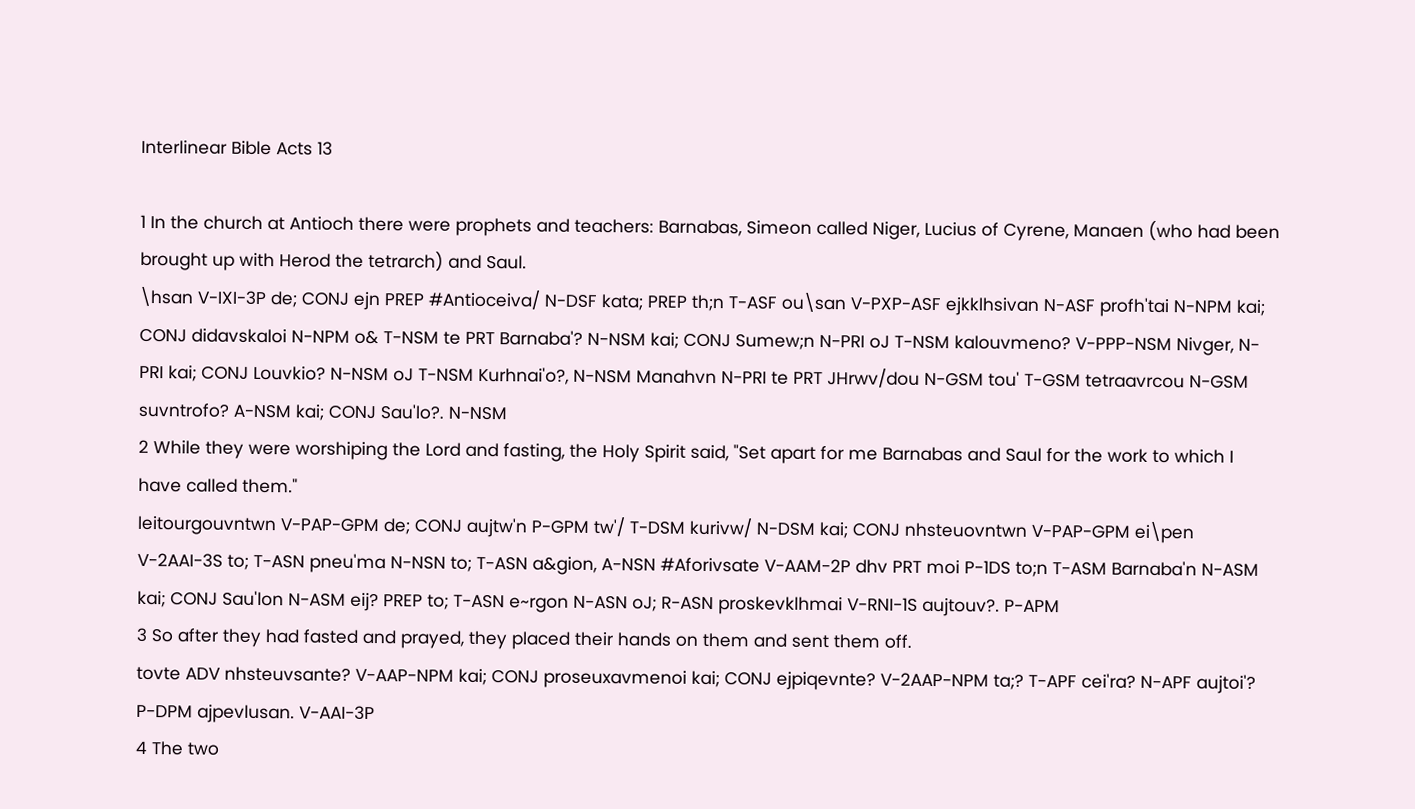Interlinear Bible Acts 13

1 In the church at Antioch there were prophets and teachers: Barnabas, Simeon called Niger, Lucius of Cyrene, Manaen (who had been brought up with Herod the tetrarch) and Saul.
\hsan V-IXI-3P de; CONJ ejn PREP #Antioceiva/ N-DSF kata; PREP th;n T-ASF ou\san V-PXP-ASF ejkklhsivan N-ASF profh'tai N-NPM kai; CONJ didavskaloi N-NPM o& T-NSM te PRT Barnaba'? N-NSM kai; CONJ Sumew;n N-PRI oJ T-NSM kalouvmeno? V-PPP-NSM Nivger, N-PRI kai; CONJ Louvkio? N-NSM oJ T-NSM Kurhnai'o?, N-NSM Manahvn N-PRI te PRT JHrwv/dou N-GSM tou' T-GSM tetraavrcou N-GSM suvntrofo? A-NSM kai; CONJ Sau'lo?. N-NSM
2 While they were worshiping the Lord and fasting, the Holy Spirit said, "Set apart for me Barnabas and Saul for the work to which I have called them."
leitourgouvntwn V-PAP-GPM de; CONJ aujtw'n P-GPM tw'/ T-DSM kurivw/ N-DSM kai; CONJ nhsteuovntwn V-PAP-GPM ei\pen V-2AAI-3S to; T-ASN pneu'ma N-NSN to; T-ASN a&gion, A-NSN #Aforivsate V-AAM-2P dhv PRT moi P-1DS to;n T-ASM Barnaba'n N-ASM kai; CONJ Sau'lon N-ASM eij? PREP to; T-ASN e~rgon N-ASN oJ; R-ASN proskevklhmai V-RNI-1S aujtouv?. P-APM
3 So after they had fasted and prayed, they placed their hands on them and sent them off.
tovte ADV nhsteuvsante? V-AAP-NPM kai; CONJ proseuxavmenoi kai; CONJ ejpiqevnte? V-2AAP-NPM ta;? T-APF cei'ra? N-APF aujtoi'? P-DPM ajpevlusan. V-AAI-3P
4 The two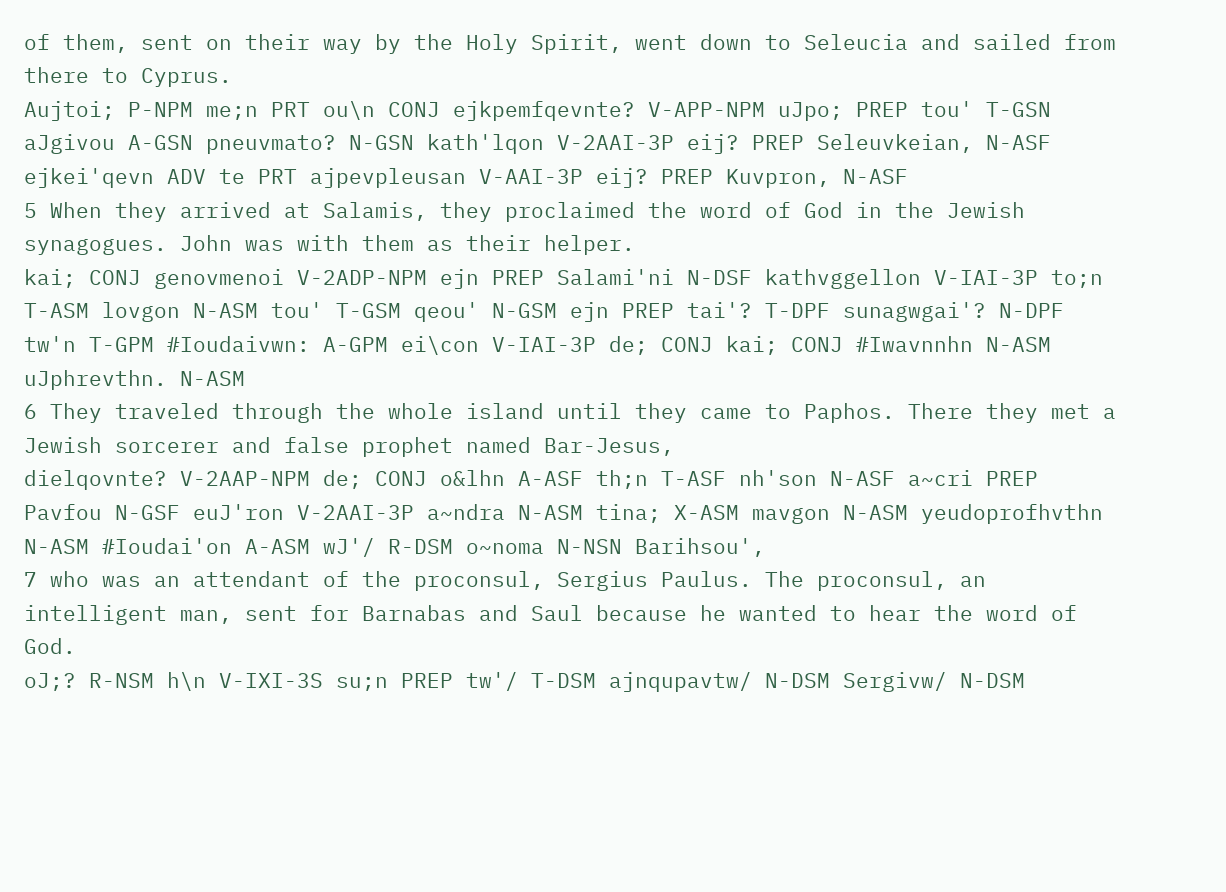of them, sent on their way by the Holy Spirit, went down to Seleucia and sailed from there to Cyprus.
Aujtoi; P-NPM me;n PRT ou\n CONJ ejkpemfqevnte? V-APP-NPM uJpo; PREP tou' T-GSN aJgivou A-GSN pneuvmato? N-GSN kath'lqon V-2AAI-3P eij? PREP Seleuvkeian, N-ASF ejkei'qevn ADV te PRT ajpevpleusan V-AAI-3P eij? PREP Kuvpron, N-ASF
5 When they arrived at Salamis, they proclaimed the word of God in the Jewish synagogues. John was with them as their helper.
kai; CONJ genovmenoi V-2ADP-NPM ejn PREP Salami'ni N-DSF kathvggellon V-IAI-3P to;n T-ASM lovgon N-ASM tou' T-GSM qeou' N-GSM ejn PREP tai'? T-DPF sunagwgai'? N-DPF tw'n T-GPM #Ioudaivwn: A-GPM ei\con V-IAI-3P de; CONJ kai; CONJ #Iwavnnhn N-ASM uJphrevthn. N-ASM
6 They traveled through the whole island until they came to Paphos. There they met a Jewish sorcerer and false prophet named Bar-Jesus,
dielqovnte? V-2AAP-NPM de; CONJ o&lhn A-ASF th;n T-ASF nh'son N-ASF a~cri PREP Pavfou N-GSF euJ'ron V-2AAI-3P a~ndra N-ASM tina; X-ASM mavgon N-ASM yeudoprofhvthn N-ASM #Ioudai'on A-ASM wJ'/ R-DSM o~noma N-NSN Barihsou',
7 who was an attendant of the proconsul, Sergius Paulus. The proconsul, an intelligent man, sent for Barnabas and Saul because he wanted to hear the word of God.
oJ;? R-NSM h\n V-IXI-3S su;n PREP tw'/ T-DSM ajnqupavtw/ N-DSM Sergivw/ N-DSM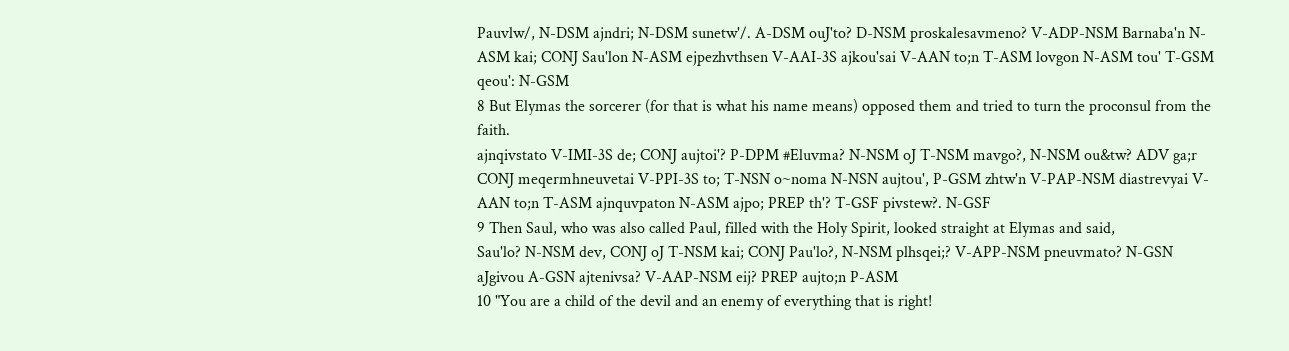Pauvlw/, N-DSM ajndri; N-DSM sunetw'/. A-DSM ouJ'to? D-NSM proskalesavmeno? V-ADP-NSM Barnaba'n N-ASM kai; CONJ Sau'lon N-ASM ejpezhvthsen V-AAI-3S ajkou'sai V-AAN to;n T-ASM lovgon N-ASM tou' T-GSM qeou': N-GSM
8 But Elymas the sorcerer (for that is what his name means) opposed them and tried to turn the proconsul from the faith.
ajnqivstato V-IMI-3S de; CONJ aujtoi'? P-DPM #Eluvma? N-NSM oJ T-NSM mavgo?, N-NSM ou&tw? ADV ga;r CONJ meqermhneuvetai V-PPI-3S to; T-NSN o~noma N-NSN aujtou', P-GSM zhtw'n V-PAP-NSM diastrevyai V-AAN to;n T-ASM ajnquvpaton N-ASM ajpo; PREP th'? T-GSF pivstew?. N-GSF
9 Then Saul, who was also called Paul, filled with the Holy Spirit, looked straight at Elymas and said,
Sau'lo? N-NSM dev, CONJ oJ T-NSM kai; CONJ Pau'lo?, N-NSM plhsqei;? V-APP-NSM pneuvmato? N-GSN aJgivou A-GSN ajtenivsa? V-AAP-NSM eij? PREP aujto;n P-ASM
10 "You are a child of the devil and an enemy of everything that is right!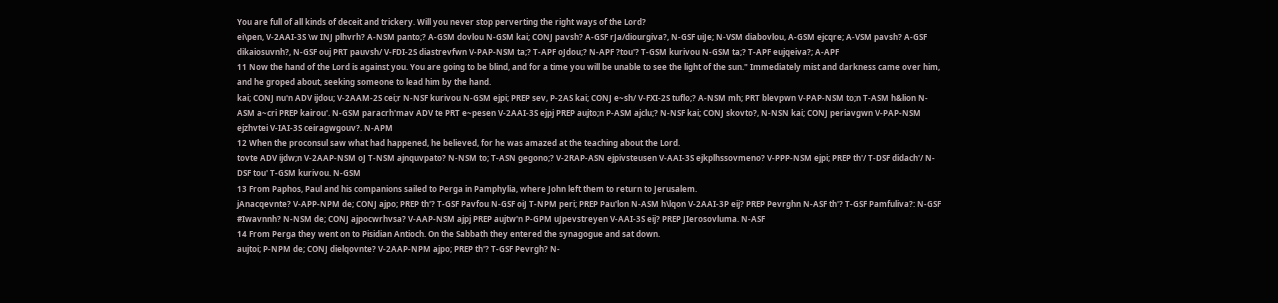You are full of all kinds of deceit and trickery. Will you never stop perverting the right ways of the Lord?
ei\pen, V-2AAI-3S \w INJ plhvrh? A-NSM panto;? A-GSM dovlou N-GSM kai; CONJ pavsh? A-GSF rJa/diourgiva?, N-GSF uiJe; N-VSM diabovlou, A-GSM ejcqre; A-VSM pavsh? A-GSF dikaiosuvnh?, N-GSF ouj PRT pauvsh/ V-FDI-2S diastrevfwn V-PAP-NSM ta;? T-APF oJdou;? N-APF ?tou'? T-GSM kurivou N-GSM ta;? T-APF eujqeiva?; A-APF
11 Now the hand of the Lord is against you. You are going to be blind, and for a time you will be unable to see the light of the sun." Immediately mist and darkness came over him, and he groped about, seeking someone to lead him by the hand.
kai; CONJ nu'n ADV ijdou; V-2AAM-2S cei;r N-NSF kurivou N-GSM ejpi; PREP sev, P-2AS kai; CONJ e~sh/ V-FXI-2S tuflo;? A-NSM mh; PRT blevpwn V-PAP-NSM to;n T-ASM h&lion N-ASM a~cri PREP kairou'. N-GSM paracrh'mav ADV te PRT e~pesen V-2AAI-3S ejpj PREP aujto;n P-ASM ajclu;? N-NSF kai; CONJ skovto?, N-NSN kai; CONJ periavgwn V-PAP-NSM ejzhvtei V-IAI-3S ceiragwgouv?. N-APM
12 When the proconsul saw what had happened, he believed, for he was amazed at the teaching about the Lord.
tovte ADV ijdw;n V-2AAP-NSM oJ T-NSM ajnquvpato? N-NSM to; T-ASN gegono;? V-2RAP-ASN ejpivsteusen V-AAI-3S ejkplhssovmeno? V-PPP-NSM ejpi; PREP th'/ T-DSF didach'/ N-DSF tou' T-GSM kurivou. N-GSM
13 From Paphos, Paul and his companions sailed to Perga in Pamphylia, where John left them to return to Jerusalem.
jAnacqevnte? V-APP-NPM de; CONJ ajpo; PREP th'? T-GSF Pavfou N-GSF oiJ T-NPM peri; PREP Pau'lon N-ASM h\lqon V-2AAI-3P eij? PREP Pevrghn N-ASF th'? T-GSF Pamfuliva?: N-GSF #Iwavnnh? N-NSM de; CONJ ajpocwrhvsa? V-AAP-NSM ajpj PREP aujtw'n P-GPM uJpevstreyen V-AAI-3S eij? PREP JIerosovluma. N-ASF
14 From Perga they went on to Pisidian Antioch. On the Sabbath they entered the synagogue and sat down.
aujtoi; P-NPM de; CONJ dielqovnte? V-2AAP-NPM ajpo; PREP th'? T-GSF Pevrgh? N-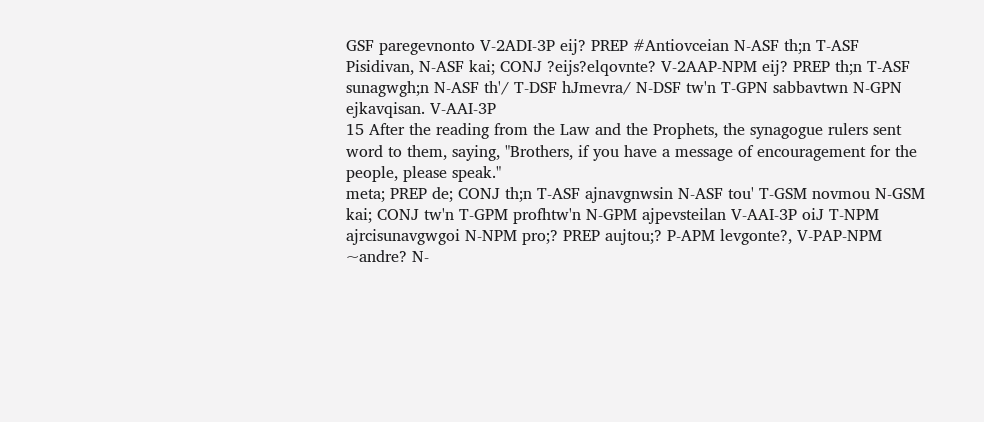GSF paregevnonto V-2ADI-3P eij? PREP #Antiovceian N-ASF th;n T-ASF Pisidivan, N-ASF kai; CONJ ?eijs?elqovnte? V-2AAP-NPM eij? PREP th;n T-ASF sunagwgh;n N-ASF th'/ T-DSF hJmevra/ N-DSF tw'n T-GPN sabbavtwn N-GPN ejkavqisan. V-AAI-3P
15 After the reading from the Law and the Prophets, the synagogue rulers sent word to them, saying, "Brothers, if you have a message of encouragement for the people, please speak."
meta; PREP de; CONJ th;n T-ASF ajnavgnwsin N-ASF tou' T-GSM novmou N-GSM kai; CONJ tw'n T-GPM profhtw'n N-GPM ajpevsteilan V-AAI-3P oiJ T-NPM ajrcisunavgwgoi N-NPM pro;? PREP aujtou;? P-APM levgonte?, V-PAP-NPM ~andre? N-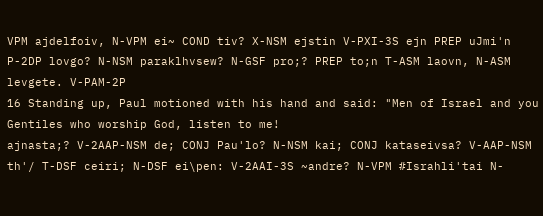VPM ajdelfoiv, N-VPM ei~ COND tiv? X-NSM ejstin V-PXI-3S ejn PREP uJmi'n P-2DP lovgo? N-NSM paraklhvsew? N-GSF pro;? PREP to;n T-ASM laovn, N-ASM levgete. V-PAM-2P
16 Standing up, Paul motioned with his hand and said: "Men of Israel and you Gentiles who worship God, listen to me!
ajnasta;? V-2AAP-NSM de; CONJ Pau'lo? N-NSM kai; CONJ kataseivsa? V-AAP-NSM th'/ T-DSF ceiri; N-DSF ei\pen: V-2AAI-3S ~andre? N-VPM #Israhli'tai N-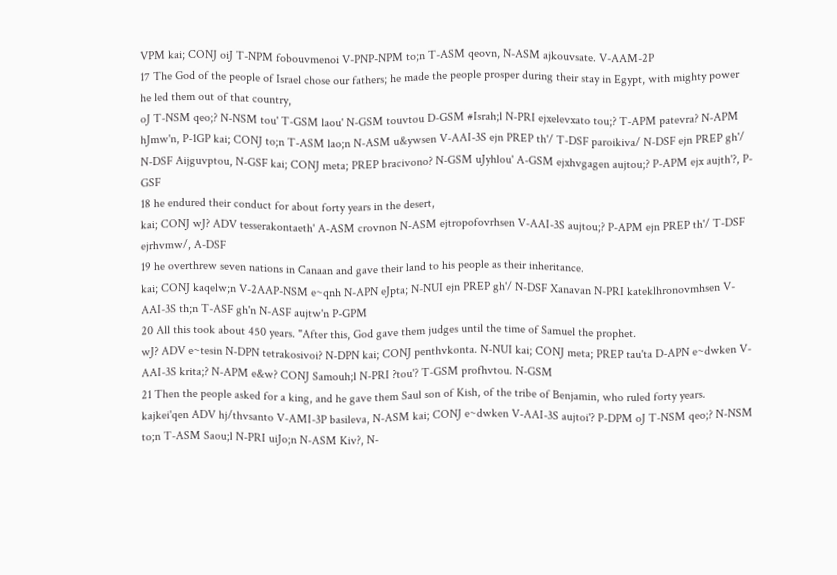VPM kai; CONJ oiJ T-NPM fobouvmenoi V-PNP-NPM to;n T-ASM qeovn, N-ASM ajkouvsate. V-AAM-2P
17 The God of the people of Israel chose our fathers; he made the people prosper during their stay in Egypt, with mighty power he led them out of that country,
oJ T-NSM qeo;? N-NSM tou' T-GSM laou' N-GSM touvtou D-GSM #Israh;l N-PRI ejxelevxato tou;? T-APM patevra? N-APM hJmw'n, P-1GP kai; CONJ to;n T-ASM lao;n N-ASM u&ywsen V-AAI-3S ejn PREP th'/ T-DSF paroikiva/ N-DSF ejn PREP gh'/ N-DSF Aijguvptou, N-GSF kai; CONJ meta; PREP bracivono? N-GSM uJyhlou' A-GSM ejxhvgagen aujtou;? P-APM ejx aujth'?, P-GSF
18 he endured their conduct for about forty years in the desert,
kai; CONJ wJ? ADV tesserakontaeth' A-ASM crovnon N-ASM ejtropofovrhsen V-AAI-3S aujtou;? P-APM ejn PREP th'/ T-DSF ejrhvmw/, A-DSF
19 he overthrew seven nations in Canaan and gave their land to his people as their inheritance.
kai; CONJ kaqelw;n V-2AAP-NSM e~qnh N-APN eJpta; N-NUI ejn PREP gh'/ N-DSF Xanavan N-PRI kateklhronovmhsen V-AAI-3S th;n T-ASF gh'n N-ASF aujtw'n P-GPM
20 All this took about 450 years. "After this, God gave them judges until the time of Samuel the prophet.
wJ? ADV e~tesin N-DPN tetrakosivoi? N-DPN kai; CONJ penthvkonta. N-NUI kai; CONJ meta; PREP tau'ta D-APN e~dwken V-AAI-3S krita;? N-APM e&w? CONJ Samouh;l N-PRI ?tou'? T-GSM profhvtou. N-GSM
21 Then the people asked for a king, and he gave them Saul son of Kish, of the tribe of Benjamin, who ruled forty years.
kajkei'qen ADV hj/thvsanto V-AMI-3P basileva, N-ASM kai; CONJ e~dwken V-AAI-3S aujtoi'? P-DPM oJ T-NSM qeo;? N-NSM to;n T-ASM Saou;l N-PRI uiJo;n N-ASM Kiv?, N-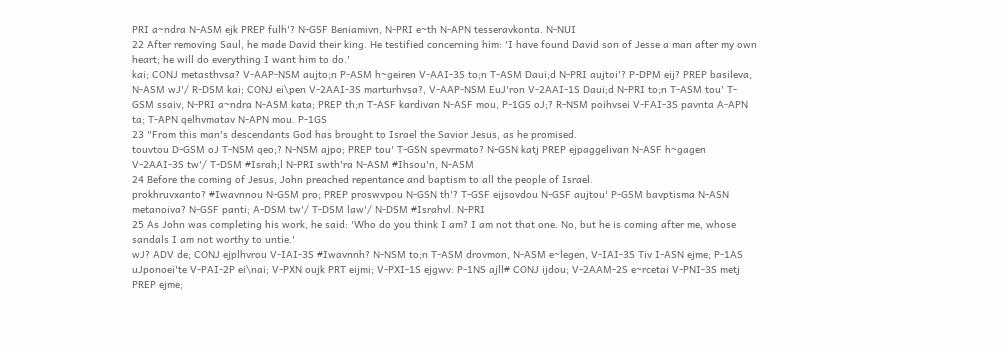PRI a~ndra N-ASM ejk PREP fulh'? N-GSF Beniamivn, N-PRI e~th N-APN tesseravkonta. N-NUI
22 After removing Saul, he made David their king. He testified concerning him: 'I have found David son of Jesse a man after my own heart; he will do everything I want him to do.'
kai; CONJ metasthvsa? V-AAP-NSM aujto;n P-ASM h~geiren V-AAI-3S to;n T-ASM Daui;d N-PRI aujtoi'? P-DPM eij? PREP basileva, N-ASM wJ'/ R-DSM kai; CONJ ei\pen V-2AAI-3S marturhvsa?, V-AAP-NSM EuJ'ron V-2AAI-1S Daui;d N-PRI to;n T-ASM tou' T-GSM ssaiv, N-PRI a~ndra N-ASM kata; PREP th;n T-ASF kardivan N-ASF mou, P-1GS oJ;? R-NSM poihvsei V-FAI-3S pavnta A-APN ta; T-APN qelhvmatav N-APN mou. P-1GS
23 "From this man's descendants God has brought to Israel the Savior Jesus, as he promised.
touvtou D-GSM oJ T-NSM qeo;? N-NSM ajpo; PREP tou' T-GSN spevrmato? N-GSN katj PREP ejpaggelivan N-ASF h~gagen V-2AAI-3S tw'/ T-DSM #Israh;l N-PRI swth'ra N-ASM #Ihsou'n, N-ASM
24 Before the coming of Jesus, John preached repentance and baptism to all the people of Israel.
prokhruvxanto? #Iwavnnou N-GSM pro; PREP proswvpou N-GSN th'? T-GSF eijsovdou N-GSF aujtou' P-GSM bavptisma N-ASN metanoiva? N-GSF panti; A-DSM tw'/ T-DSM law'/ N-DSM #Israhvl. N-PRI
25 As John was completing his work, he said: 'Who do you think I am? I am not that one. No, but he is coming after me, whose sandals I am not worthy to untie.'
wJ? ADV de; CONJ ejplhvrou V-IAI-3S #Iwavnnh? N-NSM to;n T-ASM drovmon, N-ASM e~legen, V-IAI-3S Tiv I-ASN ejme; P-1AS uJponoei'te V-PAI-2P ei\nai; V-PXN oujk PRT eijmi; V-PXI-1S ejgwv: P-1NS ajll# CONJ ijdou; V-2AAM-2S e~rcetai V-PNI-3S metj PREP ejme;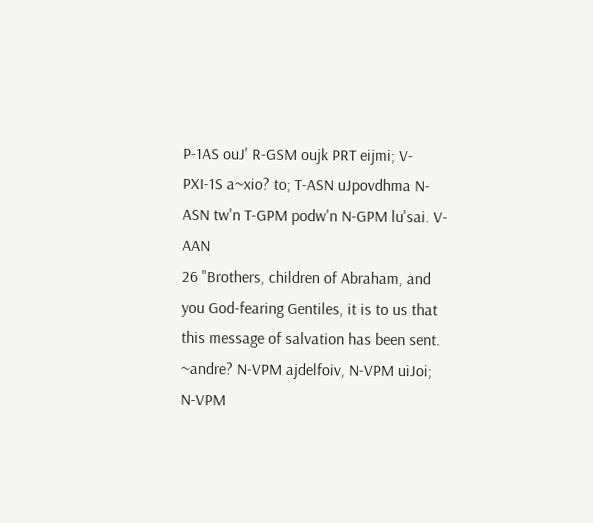P-1AS ouJ' R-GSM oujk PRT eijmi; V-PXI-1S a~xio? to; T-ASN uJpovdhma N-ASN tw'n T-GPM podw'n N-GPM lu'sai. V-AAN
26 "Brothers, children of Abraham, and you God-fearing Gentiles, it is to us that this message of salvation has been sent.
~andre? N-VPM ajdelfoiv, N-VPM uiJoi; N-VPM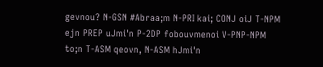gevnou? N-GSN #Abraa;m N-PRI kai; CONJ oiJ T-NPM ejn PREP uJmi'n P-2DP fobouvmenoi V-PNP-NPM to;n T-ASM qeovn, N-ASM hJmi'n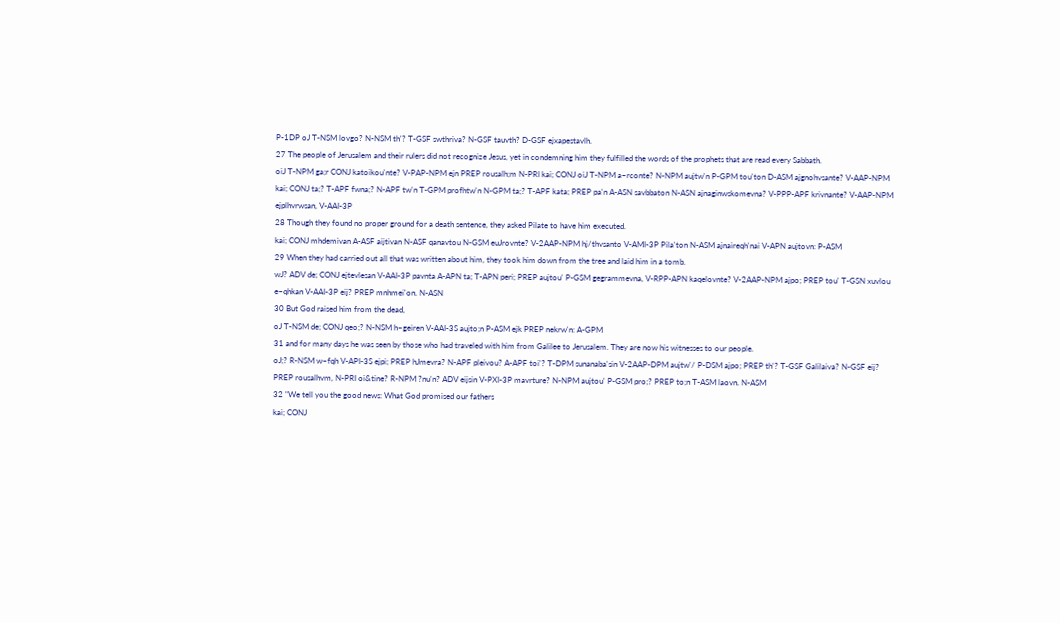P-1DP oJ T-NSM lovgo? N-NSM th'? T-GSF swthriva? N-GSF tauvth? D-GSF ejxapestavlh.
27 The people of Jerusalem and their rulers did not recognize Jesus, yet in condemning him they fulfilled the words of the prophets that are read every Sabbath.
oiJ T-NPM ga;r CONJ katoikou'nte? V-PAP-NPM ejn PREP rousalh;m N-PRI kai; CONJ oiJ T-NPM a~rconte? N-NPM aujtw'n P-GPM tou'ton D-ASM ajgnohvsante? V-AAP-NPM kai; CONJ ta;? T-APF fwna;? N-APF tw'n T-GPM profhtw'n N-GPM ta;? T-APF kata; PREP pa'n A-ASN savbbaton N-ASN ajnaginwskomevna? V-PPP-APF krivnante? V-AAP-NPM ejplhvrwsan, V-AAI-3P
28 Though they found no proper ground for a death sentence, they asked Pilate to have him executed.
kai; CONJ mhdemivan A-ASF aijtivan N-ASF qanavtou N-GSM euJrovnte? V-2AAP-NPM hj/thvsanto V-AMI-3P Pila'ton N-ASM ajnaireqh'nai V-APN aujtovn: P-ASM
29 When they had carried out all that was written about him, they took him down from the tree and laid him in a tomb.
wJ? ADV de; CONJ ejtevlesan V-AAI-3P pavnta A-APN ta; T-APN peri; PREP aujtou' P-GSM gegrammevna, V-RPP-APN kaqelovnte? V-2AAP-NPM ajpo; PREP tou' T-GSN xuvlou e~qhkan V-AAI-3P eij? PREP mnhmei'on. N-ASN
30 But God raised him from the dead,
oJ T-NSM de; CONJ qeo;? N-NSM h~geiren V-AAI-3S aujto;n P-ASM ejk PREP nekrw'n: A-GPM
31 and for many days he was seen by those who had traveled with him from Galilee to Jerusalem. They are now his witnesses to our people.
oJ;? R-NSM w~fqh V-API-3S ejpi; PREP hJmevra? N-APF pleivou? A-APF toi'? T-DPM sunanaba'sin V-2AAP-DPM aujtw'/ P-DSM ajpo; PREP th'? T-GSF Galilaiva? N-GSF eij? PREP rousalhvm, N-PRI oi&tine? R-NPM ?nu'n? ADV eijsin V-PXI-3P mavrture? N-NPM aujtou' P-GSM pro;? PREP to;n T-ASM laovn. N-ASM
32 "We tell you the good news: What God promised our fathers
kai; CONJ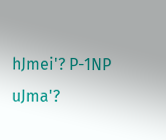hJmei'? P-1NP uJma'?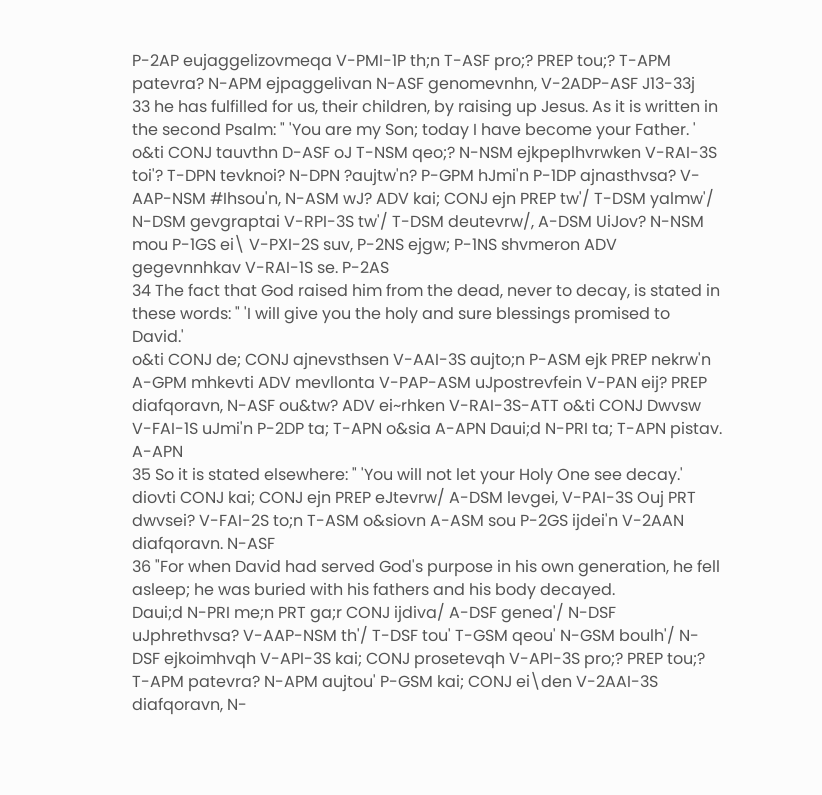P-2AP eujaggelizovmeqa V-PMI-1P th;n T-ASF pro;? PREP tou;? T-APM patevra? N-APM ejpaggelivan N-ASF genomevnhn, V-2ADP-ASF J13-33j
33 he has fulfilled for us, their children, by raising up Jesus. As it is written in the second Psalm: " 'You are my Son; today I have become your Father. '
o&ti CONJ tauvthn D-ASF oJ T-NSM qeo;? N-NSM ejkpeplhvrwken V-RAI-3S toi'? T-DPN tevknoi? N-DPN ?aujtw'n? P-GPM hJmi'n P-1DP ajnasthvsa? V-AAP-NSM #Ihsou'n, N-ASM wJ? ADV kai; CONJ ejn PREP tw'/ T-DSM yalmw'/ N-DSM gevgraptai V-RPI-3S tw'/ T-DSM deutevrw/, A-DSM UiJov? N-NSM mou P-1GS ei\ V-PXI-2S suv, P-2NS ejgw; P-1NS shvmeron ADV gegevnnhkav V-RAI-1S se. P-2AS
34 The fact that God raised him from the dead, never to decay, is stated in these words: " 'I will give you the holy and sure blessings promised to David.'
o&ti CONJ de; CONJ ajnevsthsen V-AAI-3S aujto;n P-ASM ejk PREP nekrw'n A-GPM mhkevti ADV mevllonta V-PAP-ASM uJpostrevfein V-PAN eij? PREP diafqoravn, N-ASF ou&tw? ADV ei~rhken V-RAI-3S-ATT o&ti CONJ Dwvsw V-FAI-1S uJmi'n P-2DP ta; T-APN o&sia A-APN Daui;d N-PRI ta; T-APN pistav. A-APN
35 So it is stated elsewhere: " 'You will not let your Holy One see decay.'
diovti CONJ kai; CONJ ejn PREP eJtevrw/ A-DSM levgei, V-PAI-3S Ouj PRT dwvsei? V-FAI-2S to;n T-ASM o&siovn A-ASM sou P-2GS ijdei'n V-2AAN diafqoravn. N-ASF
36 "For when David had served God's purpose in his own generation, he fell asleep; he was buried with his fathers and his body decayed.
Daui;d N-PRI me;n PRT ga;r CONJ ijdiva/ A-DSF genea'/ N-DSF uJphrethvsa? V-AAP-NSM th'/ T-DSF tou' T-GSM qeou' N-GSM boulh'/ N-DSF ejkoimhvqh V-API-3S kai; CONJ prosetevqh V-API-3S pro;? PREP tou;? T-APM patevra? N-APM aujtou' P-GSM kai; CONJ ei\den V-2AAI-3S diafqoravn, N-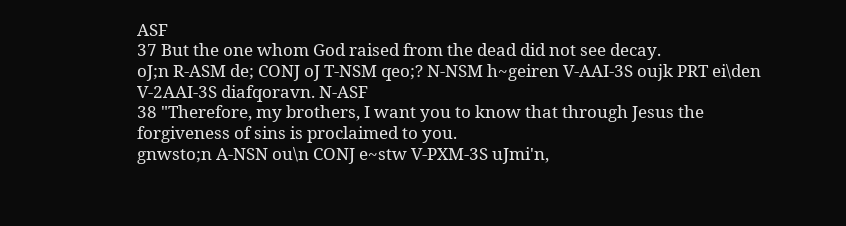ASF
37 But the one whom God raised from the dead did not see decay.
oJ;n R-ASM de; CONJ oJ T-NSM qeo;? N-NSM h~geiren V-AAI-3S oujk PRT ei\den V-2AAI-3S diafqoravn. N-ASF
38 "Therefore, my brothers, I want you to know that through Jesus the forgiveness of sins is proclaimed to you.
gnwsto;n A-NSN ou\n CONJ e~stw V-PXM-3S uJmi'n,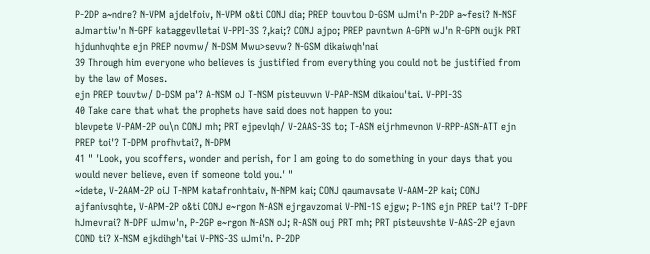P-2DP a~ndre? N-VPM ajdelfoiv, N-VPM o&ti CONJ dia; PREP touvtou D-GSM uJmi'n P-2DP a~fesi? N-NSF aJmartiw'n N-GPF kataggevlletai V-PPI-3S ?,kai;? CONJ ajpo; PREP pavntwn A-GPN wJ'n R-GPN oujk PRT hjdunhvqhte ejn PREP novmw/ N-DSM Mwu>sevw? N-GSM dikaiwqh'nai
39 Through him everyone who believes is justified from everything you could not be justified from by the law of Moses.
ejn PREP touvtw/ D-DSM pa'? A-NSM oJ T-NSM pisteuvwn V-PAP-NSM dikaiou'tai. V-PPI-3S
40 Take care that what the prophets have said does not happen to you:
blevpete V-PAM-2P ou\n CONJ mh; PRT ejpevlqh/ V-2AAS-3S to; T-ASN eijrhmevnon V-RPP-ASN-ATT ejn PREP toi'? T-DPM profhvtai?, N-DPM
41 " 'Look, you scoffers, wonder and perish, for I am going to do something in your days that you would never believe, even if someone told you.' "
~idete, V-2AAM-2P oiJ T-NPM katafronhtaiv, N-NPM kai; CONJ qaumavsate V-AAM-2P kai; CONJ ajfanivsqhte, V-APM-2P o&ti CONJ e~rgon N-ASN ejrgavzomai V-PNI-1S ejgw; P-1NS ejn PREP tai'? T-DPF hJmevrai? N-DPF uJmw'n, P-2GP e~rgon N-ASN oJ; R-ASN ouj PRT mh; PRT pisteuvshte V-AAS-2P ejavn COND ti? X-NSM ejkdihgh'tai V-PNS-3S uJmi'n. P-2DP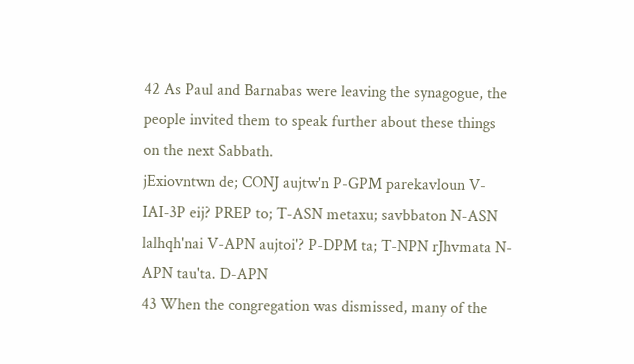42 As Paul and Barnabas were leaving the synagogue, the people invited them to speak further about these things on the next Sabbath.
jExiovntwn de; CONJ aujtw'n P-GPM parekavloun V-IAI-3P eij? PREP to; T-ASN metaxu; savbbaton N-ASN lalhqh'nai V-APN aujtoi'? P-DPM ta; T-NPN rJhvmata N-APN tau'ta. D-APN
43 When the congregation was dismissed, many of the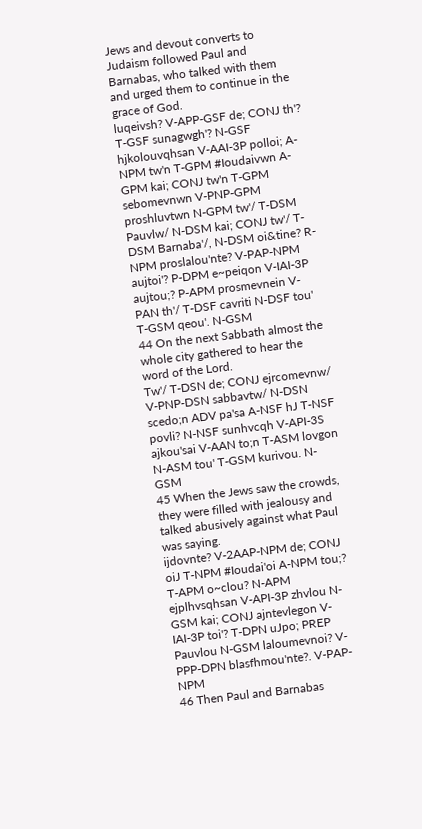Jews and devout converts to Judaism followed Paul and Barnabas, who talked with them and urged them to continue in the grace of God.
luqeivsh? V-APP-GSF de; CONJ th'? T-GSF sunagwgh'? N-GSF hjkolouvqhsan V-AAI-3P polloi; A-NPM tw'n T-GPM #Ioudaivwn A-GPM kai; CONJ tw'n T-GPM sebomevnwn V-PNP-GPM proshluvtwn N-GPM tw'/ T-DSM Pauvlw/ N-DSM kai; CONJ tw'/ T-DSM Barnaba'/, N-DSM oi&tine? R-NPM proslalou'nte? V-PAP-NPM aujtoi'? P-DPM e~peiqon V-IAI-3P aujtou;? P-APM prosmevnein V-PAN th'/ T-DSF cavriti N-DSF tou' T-GSM qeou'. N-GSM
44 On the next Sabbath almost the whole city gathered to hear the word of the Lord.
Tw'/ T-DSN de; CONJ ejrcomevnw/ V-PNP-DSN sabbavtw/ N-DSN scedo;n ADV pa'sa A-NSF hJ T-NSF povli? N-NSF sunhvcqh V-API-3S ajkou'sai V-AAN to;n T-ASM lovgon N-ASM tou' T-GSM kurivou. N-GSM
45 When the Jews saw the crowds, they were filled with jealousy and talked abusively against what Paul was saying.
ijdovnte? V-2AAP-NPM de; CONJ oiJ T-NPM #Ioudai'oi A-NPM tou;? T-APM o~clou? N-APM ejplhvsqhsan V-API-3P zhvlou N-GSM kai; CONJ ajntevlegon V-IAI-3P toi'? T-DPN uJpo; PREP Pauvlou N-GSM laloumevnoi? V-PPP-DPN blasfhmou'nte?. V-PAP-NPM
46 Then Paul and Barnabas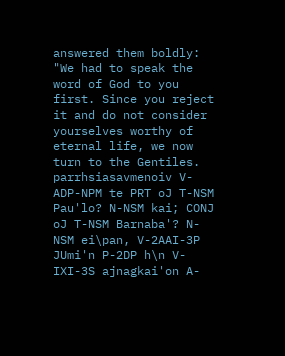answered them boldly: "We had to speak the word of God to you first. Since you reject it and do not consider yourselves worthy of eternal life, we now turn to the Gentiles.
parrhsiasavmenoiv V-ADP-NPM te PRT oJ T-NSM Pau'lo? N-NSM kai; CONJ oJ T-NSM Barnaba'? N-NSM ei\pan, V-2AAI-3P JUmi'n P-2DP h\n V-IXI-3S ajnagkai'on A-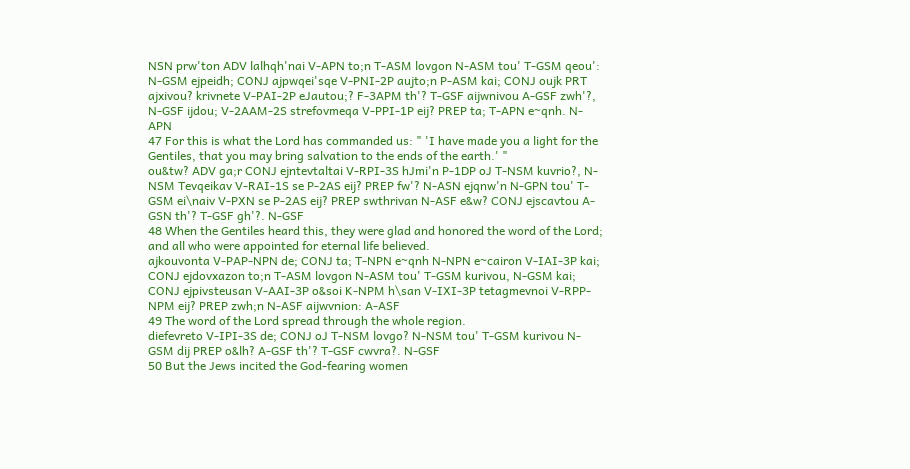NSN prw'ton ADV lalhqh'nai V-APN to;n T-ASM lovgon N-ASM tou' T-GSM qeou': N-GSM ejpeidh; CONJ ajpwqei'sqe V-PNI-2P aujto;n P-ASM kai; CONJ oujk PRT ajxivou? krivnete V-PAI-2P eJautou;? F-3APM th'? T-GSF aijwnivou A-GSF zwh'?, N-GSF ijdou; V-2AAM-2S strefovmeqa V-PPI-1P eij? PREP ta; T-APN e~qnh. N-APN
47 For this is what the Lord has commanded us: " 'I have made you a light for the Gentiles, that you may bring salvation to the ends of the earth.' "
ou&tw? ADV ga;r CONJ ejntevtaltai V-RPI-3S hJmi'n P-1DP oJ T-NSM kuvrio?, N-NSM Tevqeikav V-RAI-1S se P-2AS eij? PREP fw'? N-ASN ejqnw'n N-GPN tou' T-GSM ei\naiv V-PXN se P-2AS eij? PREP swthrivan N-ASF e&w? CONJ ejscavtou A-GSN th'? T-GSF gh'?. N-GSF
48 When the Gentiles heard this, they were glad and honored the word of the Lord; and all who were appointed for eternal life believed.
ajkouvonta V-PAP-NPN de; CONJ ta; T-NPN e~qnh N-NPN e~cairon V-IAI-3P kai; CONJ ejdovxazon to;n T-ASM lovgon N-ASM tou' T-GSM kurivou, N-GSM kai; CONJ ejpivsteusan V-AAI-3P o&soi K-NPM h\san V-IXI-3P tetagmevnoi V-RPP-NPM eij? PREP zwh;n N-ASF aijwvnion: A-ASF
49 The word of the Lord spread through the whole region.
diefevreto V-IPI-3S de; CONJ oJ T-NSM lovgo? N-NSM tou' T-GSM kurivou N-GSM dij PREP o&lh? A-GSF th'? T-GSF cwvra?. N-GSF
50 But the Jews incited the God-fearing women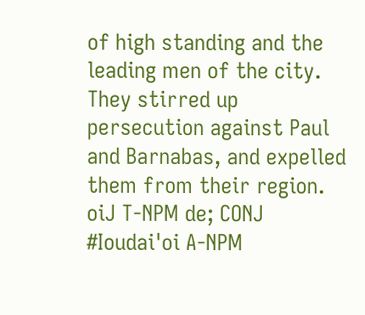of high standing and the leading men of the city. They stirred up persecution against Paul and Barnabas, and expelled them from their region.
oiJ T-NPM de; CONJ #Ioudai'oi A-NPM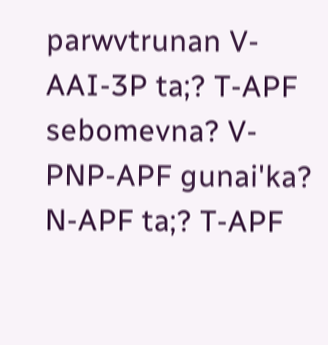parwvtrunan V-AAI-3P ta;? T-APF sebomevna? V-PNP-APF gunai'ka? N-APF ta;? T-APF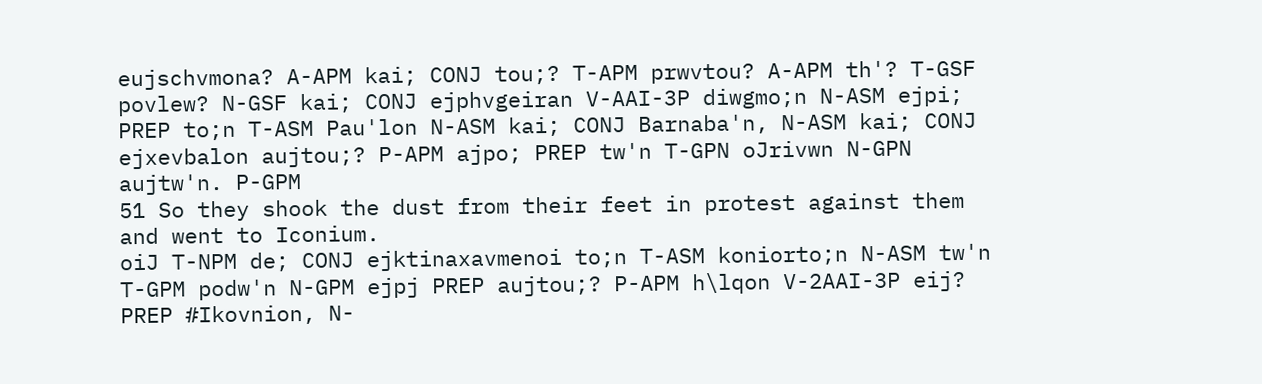eujschvmona? A-APM kai; CONJ tou;? T-APM prwvtou? A-APM th'? T-GSF povlew? N-GSF kai; CONJ ejphvgeiran V-AAI-3P diwgmo;n N-ASM ejpi; PREP to;n T-ASM Pau'lon N-ASM kai; CONJ Barnaba'n, N-ASM kai; CONJ ejxevbalon aujtou;? P-APM ajpo; PREP tw'n T-GPN oJrivwn N-GPN aujtw'n. P-GPM
51 So they shook the dust from their feet in protest against them and went to Iconium.
oiJ T-NPM de; CONJ ejktinaxavmenoi to;n T-ASM koniorto;n N-ASM tw'n T-GPM podw'n N-GPM ejpj PREP aujtou;? P-APM h\lqon V-2AAI-3P eij? PREP #Ikovnion, N-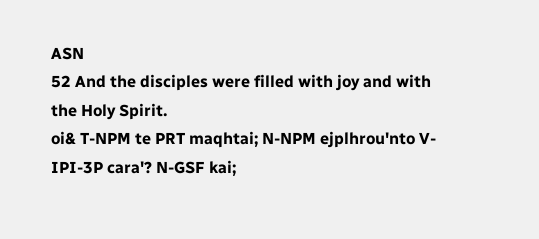ASN
52 And the disciples were filled with joy and with the Holy Spirit.
oi& T-NPM te PRT maqhtai; N-NPM ejplhrou'nto V-IPI-3P cara'? N-GSF kai;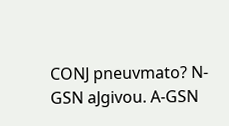CONJ pneuvmato? N-GSN aJgivou. A-GSN